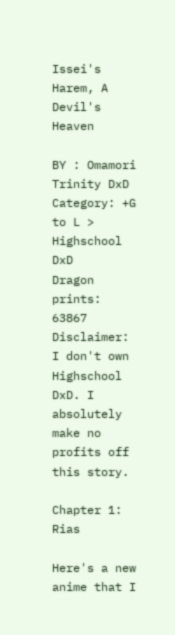Issei's Harem, A Devil's Heaven

BY : Omamori Trinity DxD
Category: +G to L > Highschool DxD
Dragon prints: 63867
Disclaimer: I don't own Highschool DxD. I absolutely make no profits off this story.

Chapter 1: Rias

Here's a new anime that I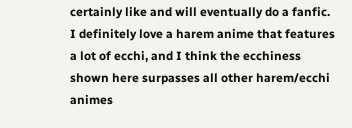certainly like and will eventually do a fanfic. I definitely love a harem anime that features a lot of ecchi, and I think the ecchiness shown here surpasses all other harem/ecchi animes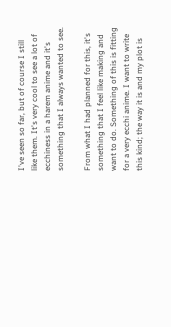I've seen so far, but of course I still like them. It's very cool to see a lot of ecchiness in a harem anime and it's something that I always wanted to see.

From what I had planned for this, it's something that I feel like making and want to do. Something of this is fitting for a very ecchi anime. I want to write this kind; the way it is and my plot is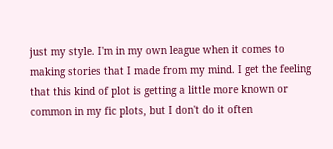just my style. I'm in my own league when it comes to making stories that I made from my mind. I get the feeling that this kind of plot is getting a little more known or common in my fic plots, but I don't do it often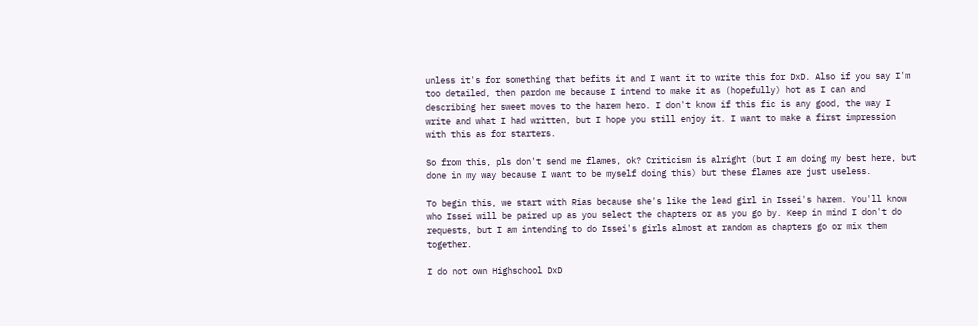unless it's for something that befits it and I want it to write this for DxD. Also if you say I'm too detailed, then pardon me because I intend to make it as (hopefully) hot as I can and describing her sweet moves to the harem hero. I don't know if this fic is any good, the way I write and what I had written, but I hope you still enjoy it. I want to make a first impression with this as for starters.

So from this, pls don't send me flames, ok? Criticism is alright (but I am doing my best here, but done in my way because I want to be myself doing this) but these flames are just useless.

To begin this, we start with Rias because she's like the lead girl in Issei's harem. You'll know who Issei will be paired up as you select the chapters or as you go by. Keep in mind I don't do requests, but I am intending to do Issei's girls almost at random as chapters go or mix them together.

I do not own Highschool DxD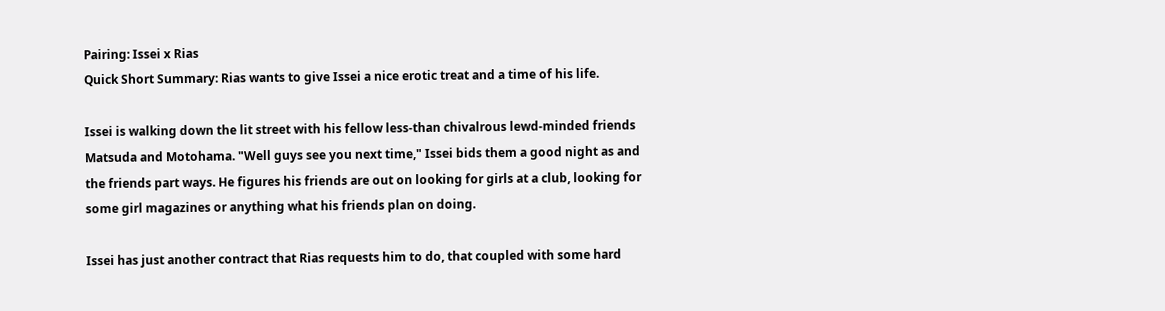Pairing: Issei x Rias
Quick Short Summary: Rias wants to give Issei a nice erotic treat and a time of his life.

Issei is walking down the lit street with his fellow less-than chivalrous lewd-minded friends Matsuda and Motohama. "Well guys see you next time," Issei bids them a good night as and the friends part ways. He figures his friends are out on looking for girls at a club, looking for some girl magazines or anything what his friends plan on doing.

Issei has just another contract that Rias requests him to do, that coupled with some hard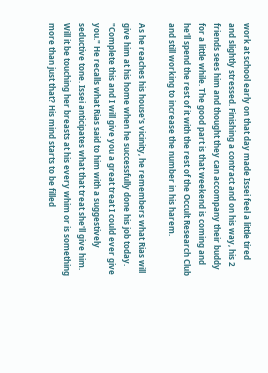work at school early on that day made Issei feel a little tired and slightly stressed. Finishing a contract and on his way, his 2 friends sees him and thought they can accompany their buddy for a little while. The good part is that weekend is coming and he'll spend the rest of it with the rest of the Occult Research Club and still working to increase the number in his harem.

As he reaches his house's vicinity, he remembers what Rias will give him at his home when he successfully done his job today. "Complete this and I will give you a great treat I could ever give you." He recalls what Rias said to him with a suggestively seductive tone. Issei anticipates what that treat she'll give him. Will it be touching her breasts at his every whim or is something more than just that? His mind starts to be filled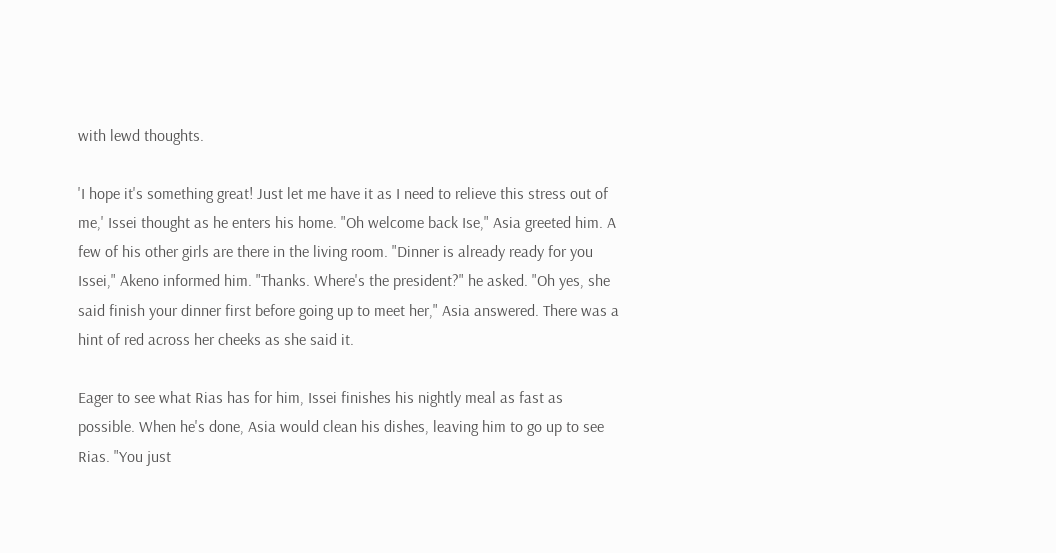with lewd thoughts.

'I hope it's something great! Just let me have it as I need to relieve this stress out of me,' Issei thought as he enters his home. "Oh welcome back Ise," Asia greeted him. A few of his other girls are there in the living room. "Dinner is already ready for you Issei," Akeno informed him. "Thanks. Where's the president?" he asked. "Oh yes, she said finish your dinner first before going up to meet her," Asia answered. There was a hint of red across her cheeks as she said it.

Eager to see what Rias has for him, Issei finishes his nightly meal as fast as possible. When he's done, Asia would clean his dishes, leaving him to go up to see Rias. "You just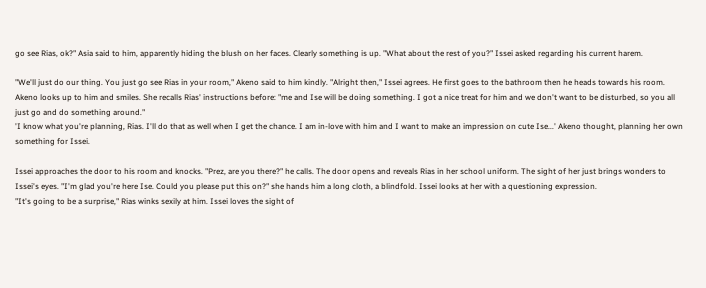go see Rias, ok?" Asia said to him, apparently hiding the blush on her faces. Clearly something is up. "What about the rest of you?" Issei asked regarding his current harem.

"We'll just do our thing. You just go see Rias in your room," Akeno said to him kindly. "Alright then," Issei agrees. He first goes to the bathroom then he heads towards his room. Akeno looks up to him and smiles. She recalls Rias' instructions before: "me and Ise will be doing something. I got a nice treat for him and we don't want to be disturbed, so you all just go and do something around."
'I know what you're planning, Rias. I'll do that as well when I get the chance. I am in-love with him and I want to make an impression on cute Ise...' Akeno thought, planning her own something for Issei.

Issei approaches the door to his room and knocks. "Prez, are you there?" he calls. The door opens and reveals Rias in her school uniform. The sight of her just brings wonders to Issei's eyes. "I'm glad you're here Ise. Could you please put this on?" she hands him a long cloth, a blindfold. Issei looks at her with a questioning expression.
"It's going to be a surprise," Rias winks sexily at him. Issei loves the sight of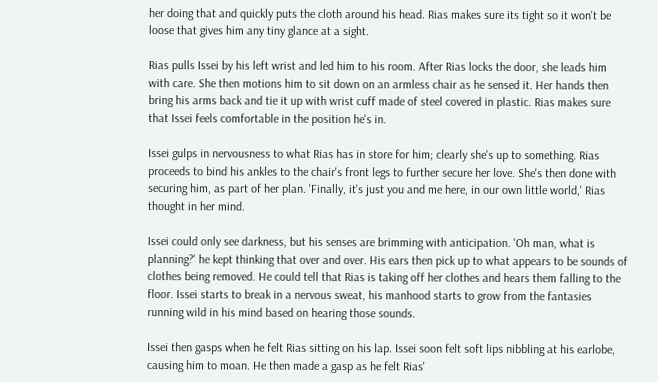her doing that and quickly puts the cloth around his head. Rias makes sure its tight so it won't be loose that gives him any tiny glance at a sight.

Rias pulls Issei by his left wrist and led him to his room. After Rias locks the door, she leads him with care. She then motions him to sit down on an armless chair as he sensed it. Her hands then bring his arms back and tie it up with wrist cuff made of steel covered in plastic. Rias makes sure that Issei feels comfortable in the position he's in.

Issei gulps in nervousness to what Rias has in store for him; clearly she's up to something. Rias proceeds to bind his ankles to the chair's front legs to further secure her love. She's then done with securing him, as part of her plan. 'Finally, it's just you and me here, in our own little world,' Rias thought in her mind.

Issei could only see darkness, but his senses are brimming with anticipation. 'Oh man, what is planning?' he kept thinking that over and over. His ears then pick up to what appears to be sounds of clothes being removed. He could tell that Rias is taking off her clothes and hears them falling to the floor. Issei starts to break in a nervous sweat, his manhood starts to grow from the fantasies running wild in his mind based on hearing those sounds.

Issei then gasps when he felt Rias sitting on his lap. Issei soon felt soft lips nibbling at his earlobe, causing him to moan. He then made a gasp as he felt Rias'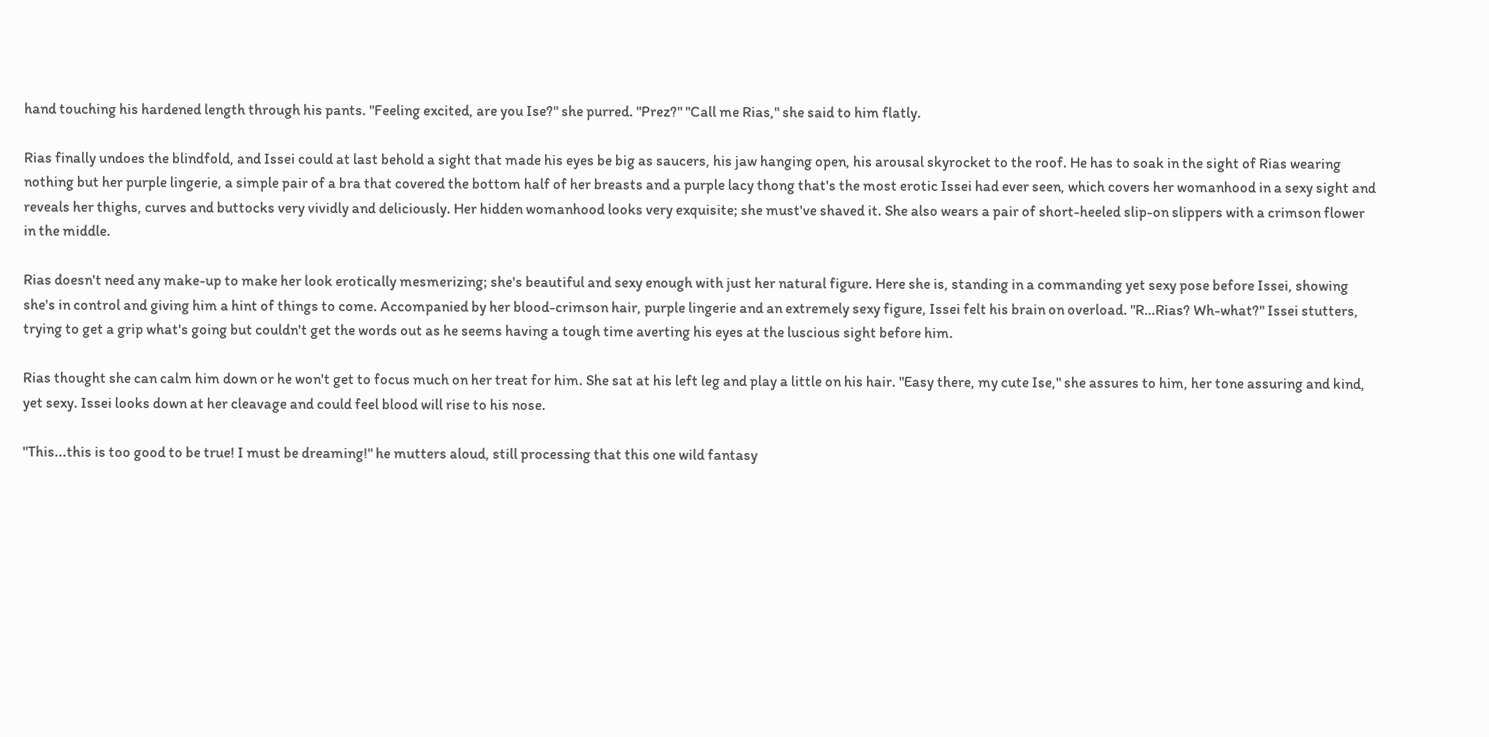hand touching his hardened length through his pants. "Feeling excited, are you Ise?" she purred. "Prez?" "Call me Rias," she said to him flatly.

Rias finally undoes the blindfold, and Issei could at last behold a sight that made his eyes be big as saucers, his jaw hanging open, his arousal skyrocket to the roof. He has to soak in the sight of Rias wearing nothing but her purple lingerie, a simple pair of a bra that covered the bottom half of her breasts and a purple lacy thong that's the most erotic Issei had ever seen, which covers her womanhood in a sexy sight and reveals her thighs, curves and buttocks very vividly and deliciously. Her hidden womanhood looks very exquisite; she must've shaved it. She also wears a pair of short-heeled slip-on slippers with a crimson flower in the middle.

Rias doesn't need any make-up to make her look erotically mesmerizing; she's beautiful and sexy enough with just her natural figure. Here she is, standing in a commanding yet sexy pose before Issei, showing she's in control and giving him a hint of things to come. Accompanied by her blood-crimson hair, purple lingerie and an extremely sexy figure, Issei felt his brain on overload. "R…Rias? Wh-what?" Issei stutters, trying to get a grip what's going but couldn't get the words out as he seems having a tough time averting his eyes at the luscious sight before him.

Rias thought she can calm him down or he won't get to focus much on her treat for him. She sat at his left leg and play a little on his hair. "Easy there, my cute Ise," she assures to him, her tone assuring and kind, yet sexy. Issei looks down at her cleavage and could feel blood will rise to his nose.

"This...this is too good to be true! I must be dreaming!" he mutters aloud, still processing that this one wild fantasy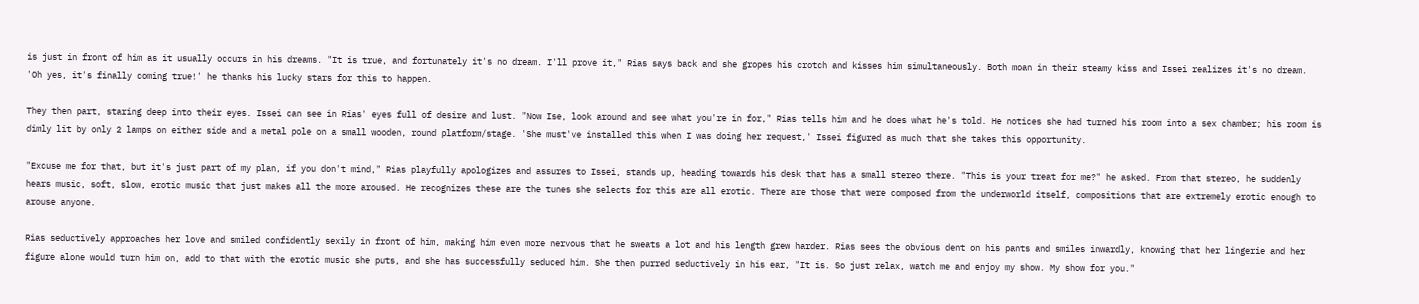is just in front of him as it usually occurs in his dreams. "It is true, and fortunately it's no dream. I'll prove it," Rias says back and she gropes his crotch and kisses him simultaneously. Both moan in their steamy kiss and Issei realizes it's no dream. 'Oh yes, it's finally coming true!' he thanks his lucky stars for this to happen.

They then part, staring deep into their eyes. Issei can see in Rias' eyes full of desire and lust. "Now Ise, look around and see what you're in for," Rias tells him and he does what he's told. He notices she had turned his room into a sex chamber; his room is dimly lit by only 2 lamps on either side and a metal pole on a small wooden, round platform/stage. 'She must've installed this when I was doing her request,' Issei figured as much that she takes this opportunity.

"Excuse me for that, but it's just part of my plan, if you don't mind," Rias playfully apologizes and assures to Issei, stands up, heading towards his desk that has a small stereo there. "This is your treat for me?" he asked. From that stereo, he suddenly hears music, soft, slow, erotic music that just makes all the more aroused. He recognizes these are the tunes she selects for this are all erotic. There are those that were composed from the underworld itself, compositions that are extremely erotic enough to arouse anyone.

Rias seductively approaches her love and smiled confidently sexily in front of him, making him even more nervous that he sweats a lot and his length grew harder. Rias sees the obvious dent on his pants and smiles inwardly, knowing that her lingerie and her figure alone would turn him on, add to that with the erotic music she puts, and she has successfully seduced him. She then purred seductively in his ear, "It is. So just relax, watch me and enjoy my show. My show for you."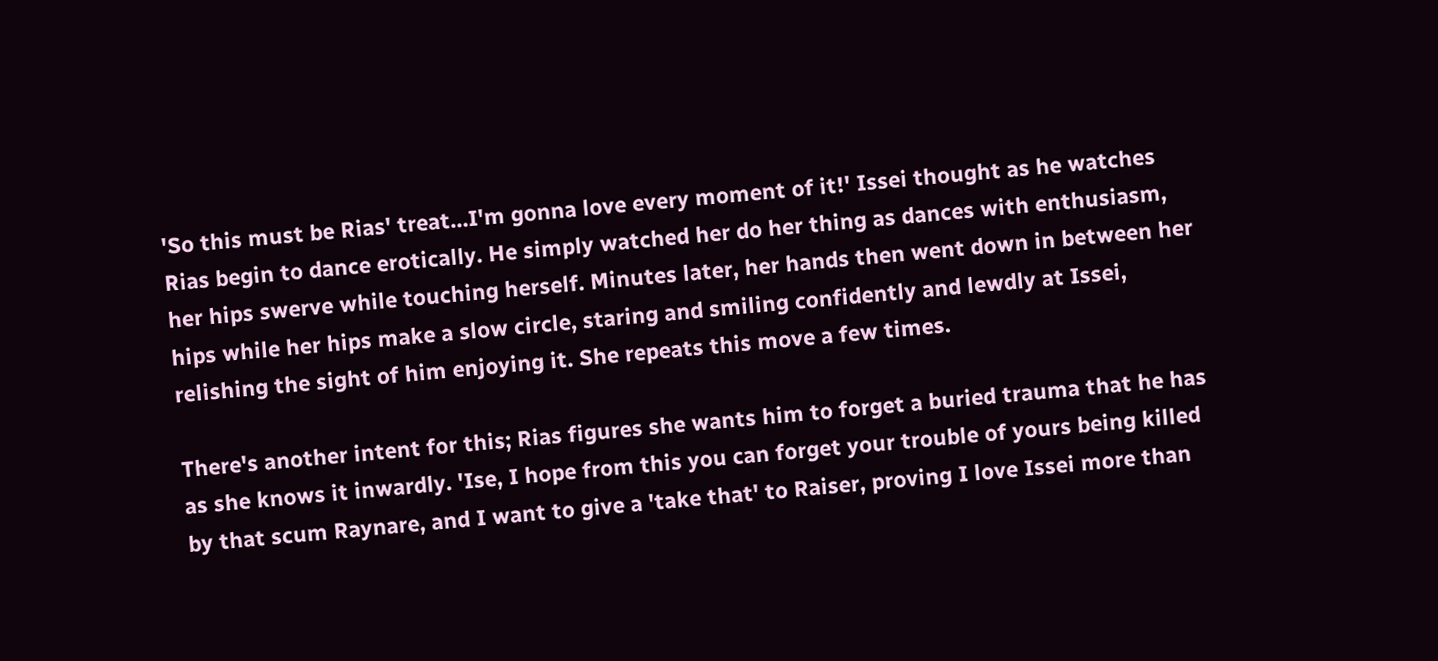'So this must be Rias' treat…I'm gonna love every moment of it!' Issei thought as he watches Rias begin to dance erotically. He simply watched her do her thing as dances with enthusiasm, her hips swerve while touching herself. Minutes later, her hands then went down in between her hips while her hips make a slow circle, staring and smiling confidently and lewdly at Issei, relishing the sight of him enjoying it. She repeats this move a few times.

There's another intent for this; Rias figures she wants him to forget a buried trauma that he has as she knows it inwardly. 'Ise, I hope from this you can forget your trouble of yours being killed by that scum Raynare, and I want to give a 'take that' to Raiser, proving I love Issei more than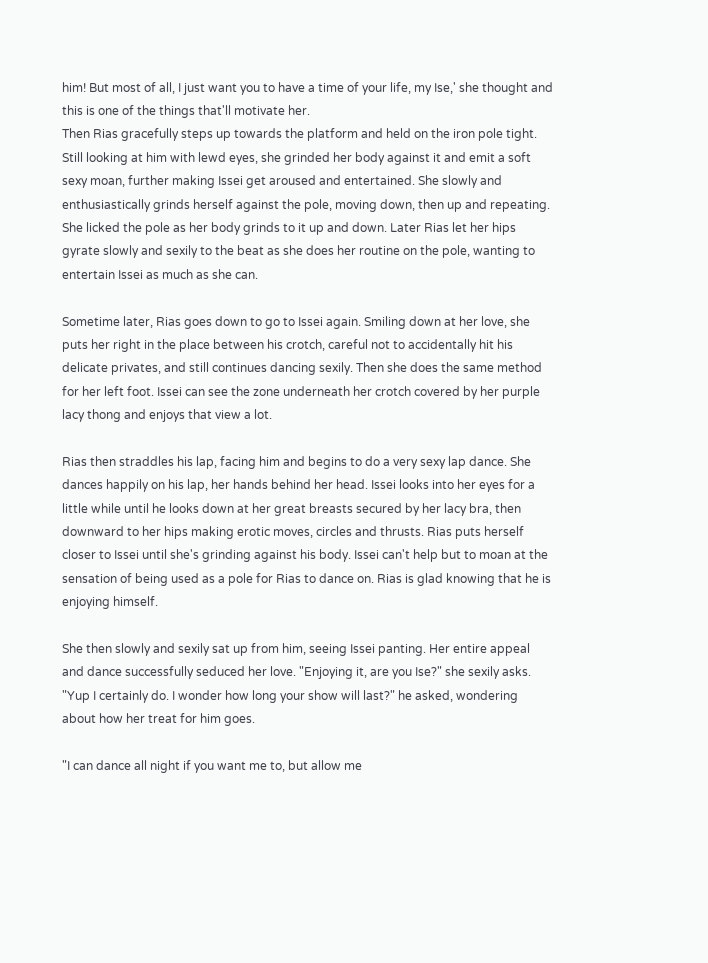him! But most of all, I just want you to have a time of your life, my Ise,' she thought and this is one of the things that'll motivate her.
Then Rias gracefully steps up towards the platform and held on the iron pole tight. Still looking at him with lewd eyes, she grinded her body against it and emit a soft sexy moan, further making Issei get aroused and entertained. She slowly and enthusiastically grinds herself against the pole, moving down, then up and repeating. She licked the pole as her body grinds to it up and down. Later Rias let her hips gyrate slowly and sexily to the beat as she does her routine on the pole, wanting to entertain Issei as much as she can.

Sometime later, Rias goes down to go to Issei again. Smiling down at her love, she puts her right in the place between his crotch, careful not to accidentally hit his delicate privates, and still continues dancing sexily. Then she does the same method for her left foot. Issei can see the zone underneath her crotch covered by her purple lacy thong and enjoys that view a lot.

Rias then straddles his lap, facing him and begins to do a very sexy lap dance. She dances happily on his lap, her hands behind her head. Issei looks into her eyes for a little while until he looks down at her great breasts secured by her lacy bra, then downward to her hips making erotic moves, circles and thrusts. Rias puts herself closer to Issei until she's grinding against his body. Issei can't help but to moan at the sensation of being used as a pole for Rias to dance on. Rias is glad knowing that he is enjoying himself.

She then slowly and sexily sat up from him, seeing Issei panting. Her entire appeal and dance successfully seduced her love. "Enjoying it, are you Ise?" she sexily asks. "Yup I certainly do. I wonder how long your show will last?" he asked, wondering about how her treat for him goes.

"I can dance all night if you want me to, but allow me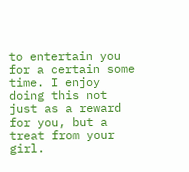to entertain you for a certain some time. I enjoy doing this not just as a reward for you, but a treat from your girl.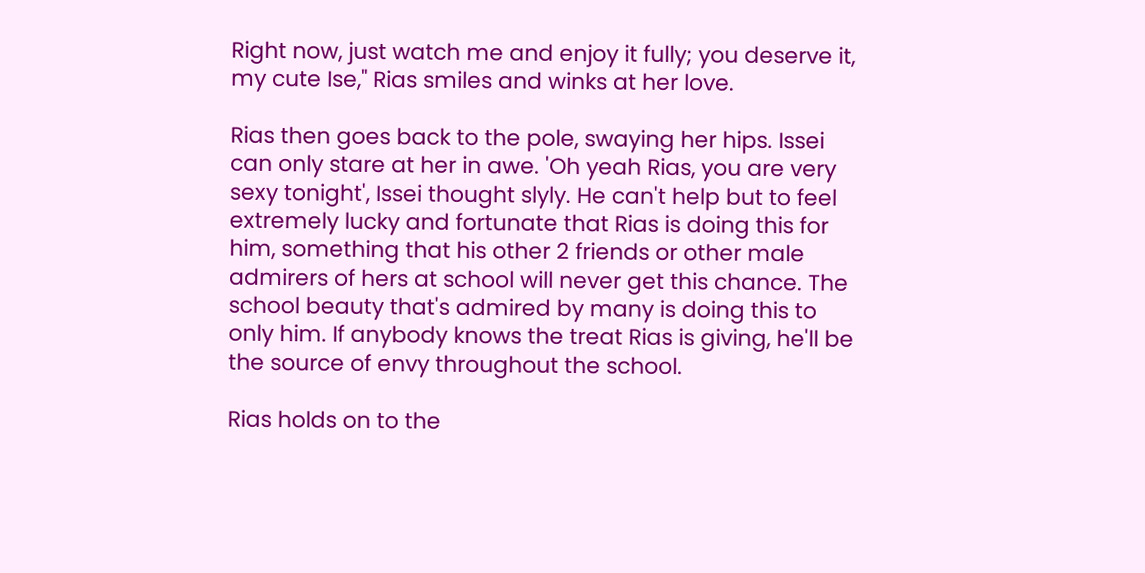Right now, just watch me and enjoy it fully; you deserve it, my cute Ise," Rias smiles and winks at her love.

Rias then goes back to the pole, swaying her hips. Issei can only stare at her in awe. 'Oh yeah Rias, you are very sexy tonight', Issei thought slyly. He can't help but to feel extremely lucky and fortunate that Rias is doing this for him, something that his other 2 friends or other male admirers of hers at school will never get this chance. The school beauty that's admired by many is doing this to only him. If anybody knows the treat Rias is giving, he'll be the source of envy throughout the school.

Rias holds on to the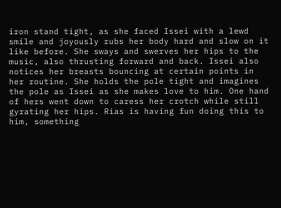iron stand tight, as she faced Issei with a lewd smile and joyously rubs her body hard and slow on it like before. She sways and swerves her hips to the music, also thrusting forward and back. Issei also notices her breasts bouncing at certain points in her routine. She holds the pole tight and imagines the pole as Issei as she makes love to him. One hand of hers went down to caress her crotch while still gyrating her hips. Rias is having fun doing this to him, something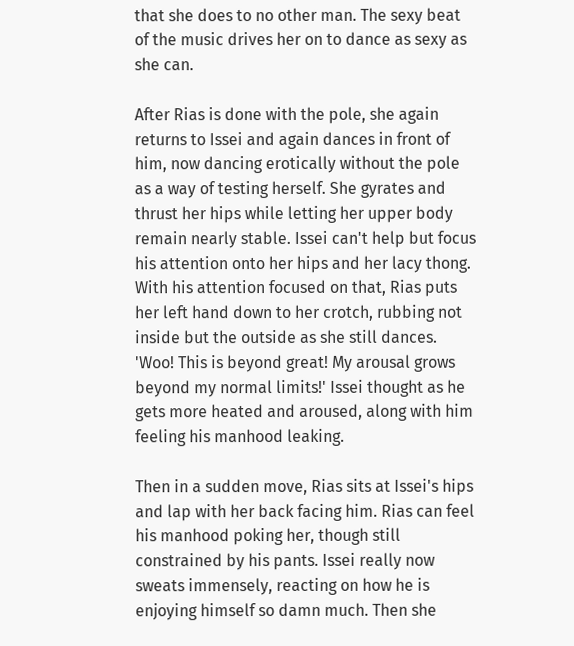that she does to no other man. The sexy beat of the music drives her on to dance as sexy as she can.

After Rias is done with the pole, she again returns to Issei and again dances in front of him, now dancing erotically without the pole as a way of testing herself. She gyrates and thrust her hips while letting her upper body remain nearly stable. Issei can't help but focus his attention onto her hips and her lacy thong. With his attention focused on that, Rias puts her left hand down to her crotch, rubbing not inside but the outside as she still dances. 'Woo! This is beyond great! My arousal grows beyond my normal limits!' Issei thought as he gets more heated and aroused, along with him feeling his manhood leaking.

Then in a sudden move, Rias sits at Issei's hips and lap with her back facing him. Rias can feel his manhood poking her, though still constrained by his pants. Issei really now sweats immensely, reacting on how he is enjoying himself so damn much. Then she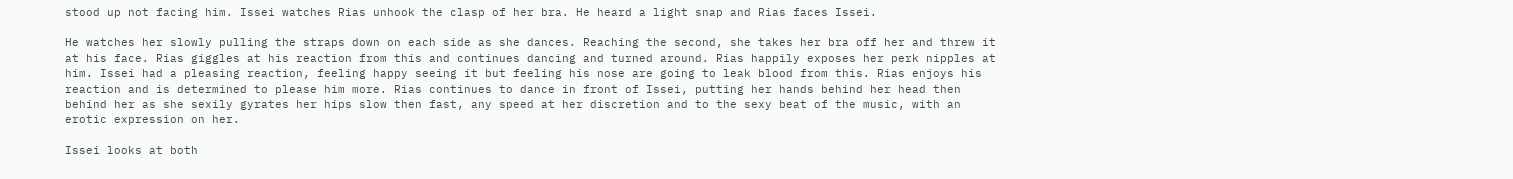stood up not facing him. Issei watches Rias unhook the clasp of her bra. He heard a light snap and Rias faces Issei.

He watches her slowly pulling the straps down on each side as she dances. Reaching the second, she takes her bra off her and threw it at his face. Rias giggles at his reaction from this and continues dancing and turned around. Rias happily exposes her perk nipples at him. Issei had a pleasing reaction, feeling happy seeing it but feeling his nose are going to leak blood from this. Rias enjoys his reaction and is determined to please him more. Rias continues to dance in front of Issei, putting her hands behind her head then behind her as she sexily gyrates her hips slow then fast, any speed at her discretion and to the sexy beat of the music, with an erotic expression on her.

Issei looks at both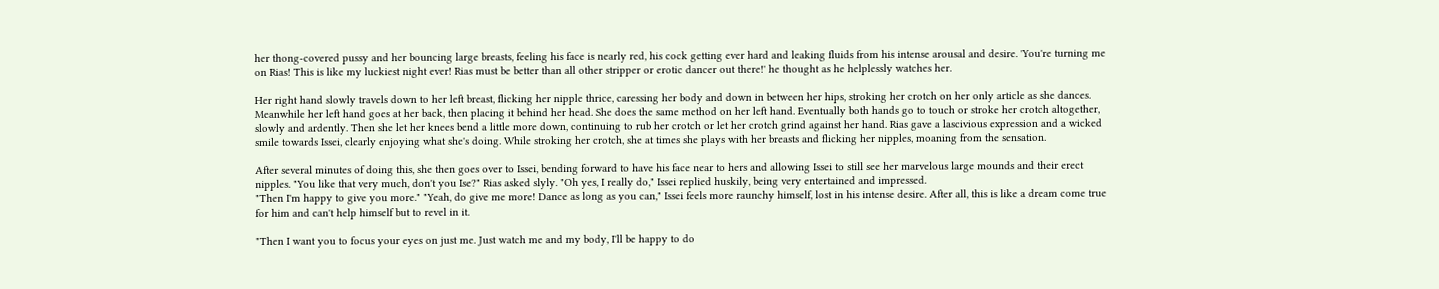her thong-covered pussy and her bouncing large breasts, feeling his face is nearly red, his cock getting ever hard and leaking fluids from his intense arousal and desire. 'You're turning me on Rias! This is like my luckiest night ever! Rias must be better than all other stripper or erotic dancer out there!' he thought as he helplessly watches her.

Her right hand slowly travels down to her left breast, flicking her nipple thrice, caressing her body and down in between her hips, stroking her crotch on her only article as she dances. Meanwhile her left hand goes at her back, then placing it behind her head. She does the same method on her left hand. Eventually both hands go to touch or stroke her crotch altogether, slowly and ardently. Then she let her knees bend a little more down, continuing to rub her crotch or let her crotch grind against her hand. Rias gave a lascivious expression and a wicked smile towards Issei, clearly enjoying what she's doing. While stroking her crotch, she at times she plays with her breasts and flicking her nipples, moaning from the sensation.

After several minutes of doing this, she then goes over to Issei, bending forward to have his face near to hers and allowing Issei to still see her marvelous large mounds and their erect nipples. "You like that very much, don't you Ise?" Rias asked slyly. "Oh yes, I really do," Issei replied huskily, being very entertained and impressed.
"Then I'm happy to give you more." "Yeah, do give me more! Dance as long as you can," Issei feels more raunchy himself, lost in his intense desire. After all, this is like a dream come true for him and can't help himself but to revel in it.

"Then I want you to focus your eyes on just me. Just watch me and my body, I'll be happy to do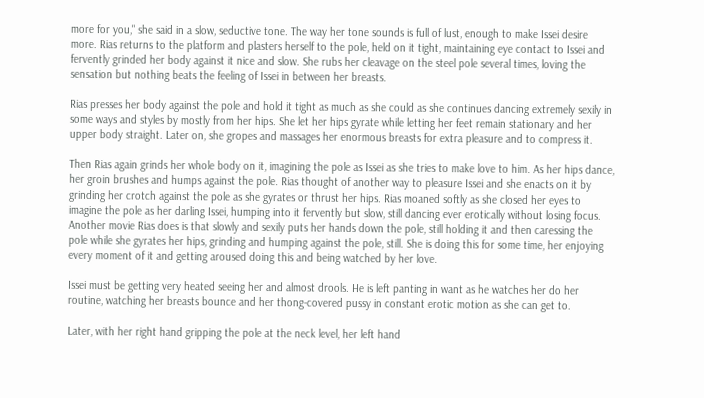more for you," she said in a slow, seductive tone. The way her tone sounds is full of lust, enough to make Issei desire more. Rias returns to the platform and plasters herself to the pole, held on it tight, maintaining eye contact to Issei and fervently grinded her body against it nice and slow. She rubs her cleavage on the steel pole several times, loving the sensation but nothing beats the feeling of Issei in between her breasts.

Rias presses her body against the pole and hold it tight as much as she could as she continues dancing extremely sexily in some ways and styles by mostly from her hips. She let her hips gyrate while letting her feet remain stationary and her upper body straight. Later on, she gropes and massages her enormous breasts for extra pleasure and to compress it.

Then Rias again grinds her whole body on it, imagining the pole as Issei as she tries to make love to him. As her hips dance, her groin brushes and humps against the pole. Rias thought of another way to pleasure Issei and she enacts on it by grinding her crotch against the pole as she gyrates or thrust her hips. Rias moaned softly as she closed her eyes to imagine the pole as her darling Issei, humping into it fervently but slow, still dancing ever erotically without losing focus. Another movie Rias does is that slowly and sexily puts her hands down the pole, still holding it and then caressing the pole while she gyrates her hips, grinding and humping against the pole, still. She is doing this for some time, her enjoying every moment of it and getting aroused doing this and being watched by her love.

Issei must be getting very heated seeing her and almost drools. He is left panting in want as he watches her do her routine, watching her breasts bounce and her thong-covered pussy in constant erotic motion as she can get to.

Later, with her right hand gripping the pole at the neck level, her left hand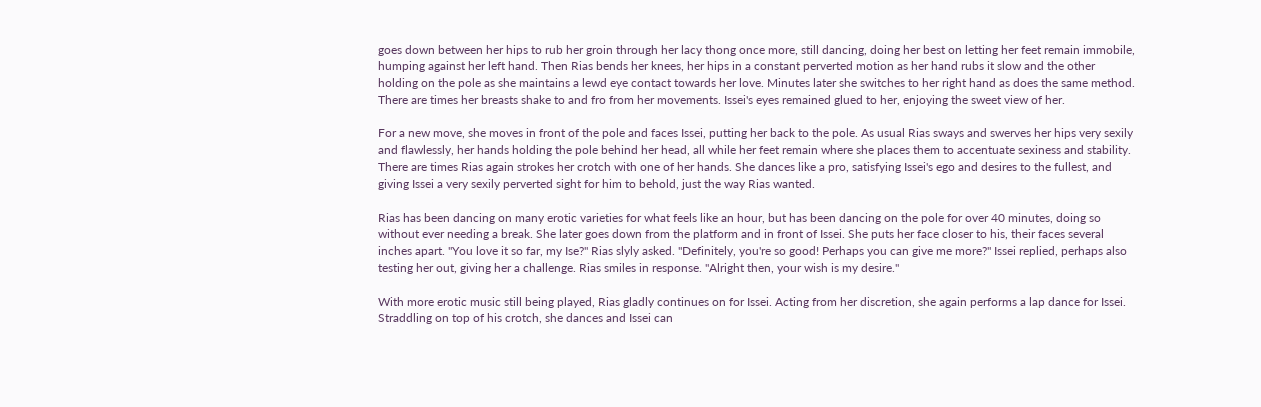goes down between her hips to rub her groin through her lacy thong once more, still dancing, doing her best on letting her feet remain immobile, humping against her left hand. Then Rias bends her knees, her hips in a constant perverted motion as her hand rubs it slow and the other holding on the pole as she maintains a lewd eye contact towards her love. Minutes later she switches to her right hand as does the same method. There are times her breasts shake to and fro from her movements. Issei's eyes remained glued to her, enjoying the sweet view of her.

For a new move, she moves in front of the pole and faces Issei, putting her back to the pole. As usual Rias sways and swerves her hips very sexily and flawlessly, her hands holding the pole behind her head, all while her feet remain where she places them to accentuate sexiness and stability. There are times Rias again strokes her crotch with one of her hands. She dances like a pro, satisfying Issei's ego and desires to the fullest, and giving Issei a very sexily perverted sight for him to behold, just the way Rias wanted.

Rias has been dancing on many erotic varieties for what feels like an hour, but has been dancing on the pole for over 40 minutes, doing so without ever needing a break. She later goes down from the platform and in front of Issei. She puts her face closer to his, their faces several inches apart. "You love it so far, my Ise?" Rias slyly asked. "Definitely, you're so good! Perhaps you can give me more?" Issei replied, perhaps also testing her out, giving her a challenge. Rias smiles in response. "Alright then, your wish is my desire."

With more erotic music still being played, Rias gladly continues on for Issei. Acting from her discretion, she again performs a lap dance for Issei. Straddling on top of his crotch, she dances and Issei can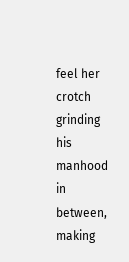feel her crotch grinding his manhood in between, making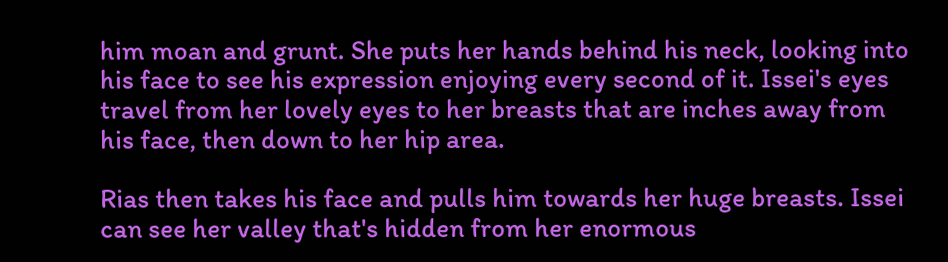him moan and grunt. She puts her hands behind his neck, looking into his face to see his expression enjoying every second of it. Issei's eyes travel from her lovely eyes to her breasts that are inches away from his face, then down to her hip area.

Rias then takes his face and pulls him towards her huge breasts. Issei can see her valley that's hidden from her enormous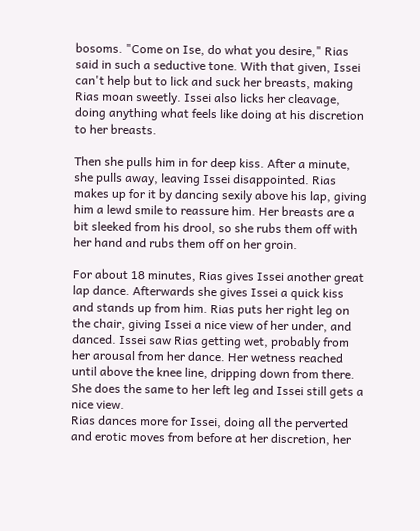bosoms. "Come on Ise, do what you desire," Rias said in such a seductive tone. With that given, Issei can't help but to lick and suck her breasts, making Rias moan sweetly. Issei also licks her cleavage, doing anything what feels like doing at his discretion to her breasts.

Then she pulls him in for deep kiss. After a minute, she pulls away, leaving Issei disappointed. Rias makes up for it by dancing sexily above his lap, giving him a lewd smile to reassure him. Her breasts are a bit sleeked from his drool, so she rubs them off with her hand and rubs them off on her groin.

For about 18 minutes, Rias gives Issei another great lap dance. Afterwards she gives Issei a quick kiss and stands up from him. Rias puts her right leg on the chair, giving Issei a nice view of her under, and danced. Issei saw Rias getting wet, probably from her arousal from her dance. Her wetness reached until above the knee line, dripping down from there. She does the same to her left leg and Issei still gets a nice view.
Rias dances more for Issei, doing all the perverted and erotic moves from before at her discretion, her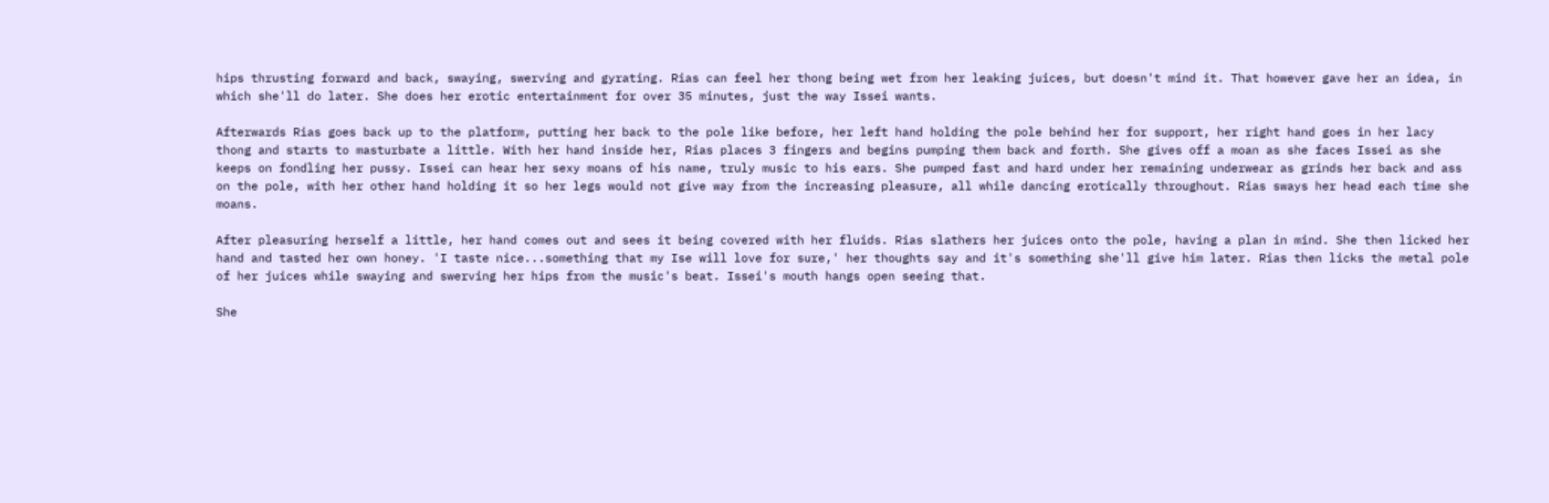hips thrusting forward and back, swaying, swerving and gyrating. Rias can feel her thong being wet from her leaking juices, but doesn't mind it. That however gave her an idea, in which she'll do later. She does her erotic entertainment for over 35 minutes, just the way Issei wants.

Afterwards Rias goes back up to the platform, putting her back to the pole like before, her left hand holding the pole behind her for support, her right hand goes in her lacy thong and starts to masturbate a little. With her hand inside her, Rias places 3 fingers and begins pumping them back and forth. She gives off a moan as she faces Issei as she keeps on fondling her pussy. Issei can hear her sexy moans of his name, truly music to his ears. She pumped fast and hard under her remaining underwear as grinds her back and ass on the pole, with her other hand holding it so her legs would not give way from the increasing pleasure, all while dancing erotically throughout. Rias sways her head each time she moans.

After pleasuring herself a little, her hand comes out and sees it being covered with her fluids. Rias slathers her juices onto the pole, having a plan in mind. She then licked her hand and tasted her own honey. 'I taste nice...something that my Ise will love for sure,' her thoughts say and it's something she'll give him later. Rias then licks the metal pole of her juices while swaying and swerving her hips from the music's beat. Issei's mouth hangs open seeing that.

She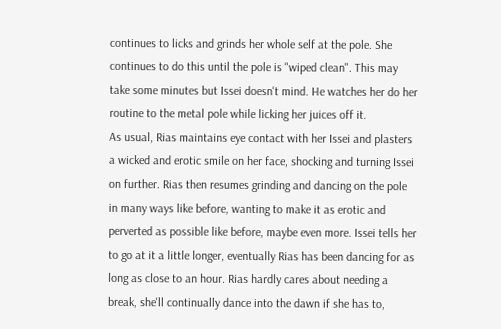continues to licks and grinds her whole self at the pole. She continues to do this until the pole is "wiped clean". This may take some minutes but Issei doesn't mind. He watches her do her routine to the metal pole while licking her juices off it.
As usual, Rias maintains eye contact with her Issei and plasters a wicked and erotic smile on her face, shocking and turning Issei on further. Rias then resumes grinding and dancing on the pole in many ways like before, wanting to make it as erotic and perverted as possible like before, maybe even more. Issei tells her to go at it a little longer, eventually Rias has been dancing for as long as close to an hour. Rias hardly cares about needing a break, she'll continually dance into the dawn if she has to,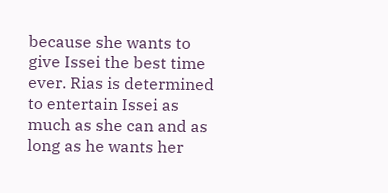because she wants to give Issei the best time ever. Rias is determined to entertain Issei as much as she can and as long as he wants her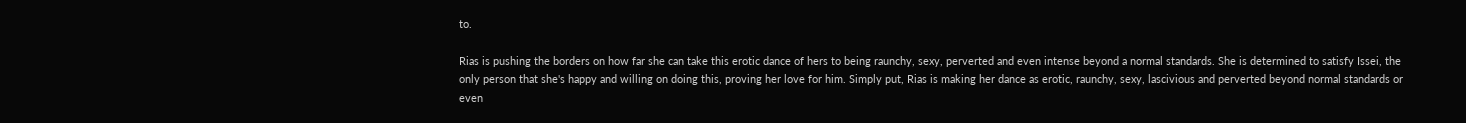to.

Rias is pushing the borders on how far she can take this erotic dance of hers to being raunchy, sexy, perverted and even intense beyond a normal standards. She is determined to satisfy Issei, the only person that she's happy and willing on doing this, proving her love for him. Simply put, Rias is making her dance as erotic, raunchy, sexy, lascivious and perverted beyond normal standards or even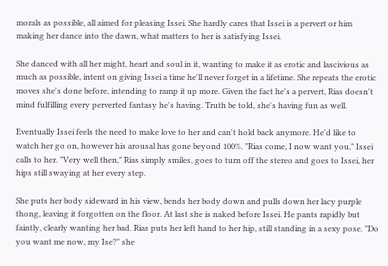morals as possible, all aimed for pleasing Issei. She hardly cares that Issei is a pervert or him making her dance into the dawn, what matters to her is satisfying Issei.

She danced with all her might, heart and soul in it, wanting to make it as erotic and lascivious as much as possible, intent on giving Issei a time he'll never forget in a lifetime. She repeats the erotic moves she's done before, intending to ramp it up more. Given the fact he's a pervert, Rias doesn't mind fulfilling every perverted fantasy he's having. Truth be told, she's having fun as well.

Eventually Issei feels the need to make love to her and can't hold back anymore. He'd like to watch her go on, however his arousal has gone beyond 100%. "Rias come, I now want you," Issei calls to her. "Very well then," Rias simply smiles, goes to turn off the stereo and goes to Issei, her hips still swaying at her every step.

She puts her body sideward in his view, bends her body down and pulls down her lacy purple thong, leaving it forgotten on the floor. At last she is naked before Issei. He pants rapidly but faintly, clearly wanting her bad. Rias puts her left hand to her hip, still standing in a sexy pose. "Do you want me now, my Ise?" she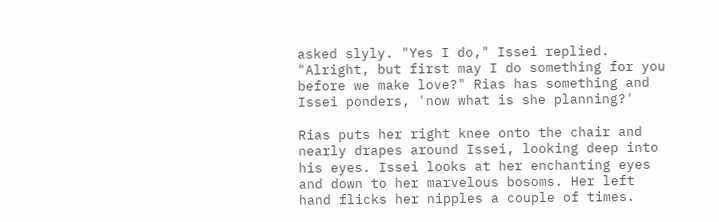asked slyly. "Yes I do," Issei replied. "Alright, but first may I do something for you before we make love?" Rias has something and Issei ponders, 'now what is she planning?'

Rias puts her right knee onto the chair and nearly drapes around Issei, looking deep into his eyes. Issei looks at her enchanting eyes and down to her marvelous bosoms. Her left hand flicks her nipples a couple of times.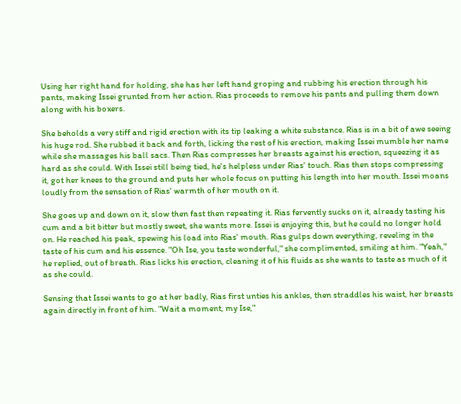Using her right hand for holding, she has her left hand groping and rubbing his erection through his pants, making Issei grunted from her action. Rias proceeds to remove his pants and pulling them down along with his boxers.

She beholds a very stiff and rigid erection with its tip leaking a white substance. Rias is in a bit of awe seeing his huge rod. She rubbed it back and forth, licking the rest of his erection, making Issei mumble her name while she massages his ball sacs. Then Rias compresses her breasts against his erection, squeezing it as hard as she could. With Issei still being tied, he's helpless under Rias' touch. Rias then stops compressing it, got her knees to the ground and puts her whole focus on putting his length into her mouth. Issei moans loudly from the sensation of Rias' warmth of her mouth on it.

She goes up and down on it, slow then fast then repeating it. Rias fervently sucks on it, already tasting his cum and a bit bitter but mostly sweet, she wants more. Issei is enjoying this, but he could no longer hold on. He reached his peak, spewing his load into Rias' mouth. Rias gulps down everything, reveling in the taste of his cum and his essence. "Oh Ise, you taste wonderful," she complimented, smiling at him. "Yeah," he replied, out of breath. Rias licks his erection, cleaning it of his fluids as she wants to taste as much of it as she could.

Sensing that Issei wants to go at her badly, Rias first unties his ankles, then straddles his waist, her breasts again directly in front of him. "Wait a moment, my Ise,"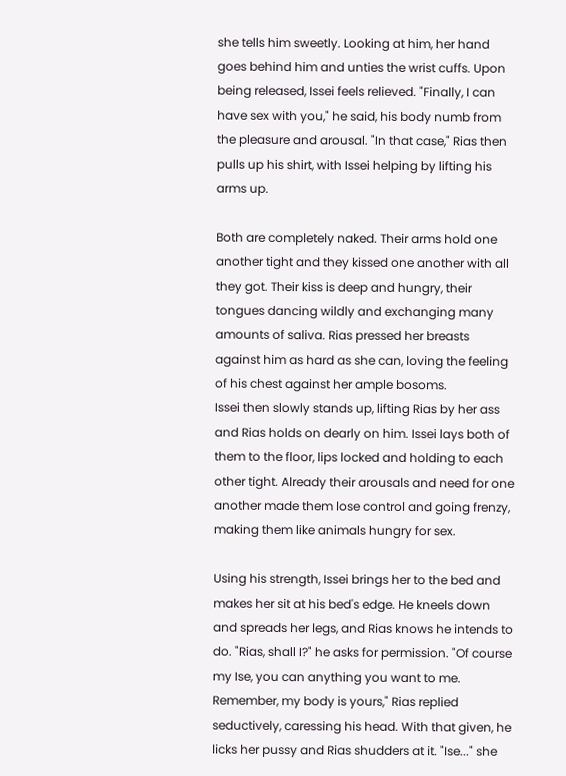she tells him sweetly. Looking at him, her hand goes behind him and unties the wrist cuffs. Upon being released, Issei feels relieved. "Finally, I can have sex with you," he said, his body numb from the pleasure and arousal. "In that case," Rias then pulls up his shirt, with Issei helping by lifting his arms up.

Both are completely naked. Their arms hold one another tight and they kissed one another with all they got. Their kiss is deep and hungry, their tongues dancing wildly and exchanging many amounts of saliva. Rias pressed her breasts against him as hard as she can, loving the feeling of his chest against her ample bosoms.
Issei then slowly stands up, lifting Rias by her ass and Rias holds on dearly on him. Issei lays both of them to the floor, lips locked and holding to each other tight. Already their arousals and need for one another made them lose control and going frenzy, making them like animals hungry for sex.

Using his strength, Issei brings her to the bed and makes her sit at his bed's edge. He kneels down and spreads her legs, and Rias knows he intends to do. "Rias, shall I?" he asks for permission. "Of course my Ise, you can anything you want to me. Remember, my body is yours," Rias replied seductively, caressing his head. With that given, he licks her pussy and Rias shudders at it. "Ise..." she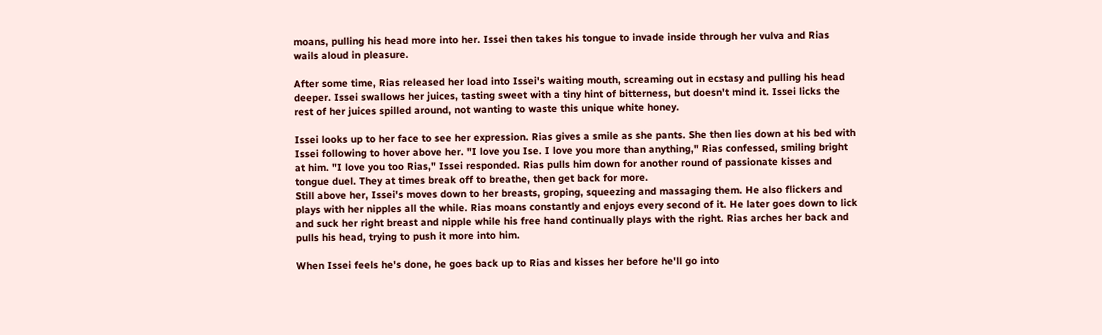moans, pulling his head more into her. Issei then takes his tongue to invade inside through her vulva and Rias wails aloud in pleasure.

After some time, Rias released her load into Issei's waiting mouth, screaming out in ecstasy and pulling his head deeper. Issei swallows her juices, tasting sweet with a tiny hint of bitterness, but doesn't mind it. Issei licks the rest of her juices spilled around, not wanting to waste this unique white honey.

Issei looks up to her face to see her expression. Rias gives a smile as she pants. She then lies down at his bed with Issei following to hover above her. "I love you Ise. I love you more than anything," Rias confessed, smiling bright at him. "I love you too Rias," Issei responded. Rias pulls him down for another round of passionate kisses and tongue duel. They at times break off to breathe, then get back for more.
Still above her, Issei's moves down to her breasts, groping, squeezing and massaging them. He also flickers and plays with her nipples all the while. Rias moans constantly and enjoys every second of it. He later goes down to lick and suck her right breast and nipple while his free hand continually plays with the right. Rias arches her back and pulls his head, trying to push it more into him.

When Issei feels he's done, he goes back up to Rias and kisses her before he'll go into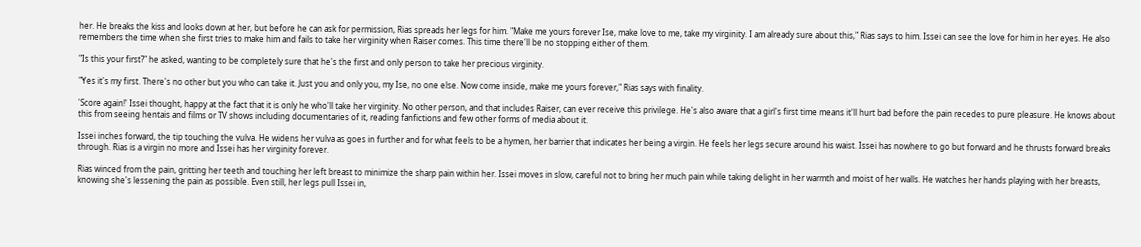her. He breaks the kiss and looks down at her, but before he can ask for permission, Rias spreads her legs for him. "Make me yours forever Ise, make love to me, take my virginity. I am already sure about this," Rias says to him. Issei can see the love for him in her eyes. He also remembers the time when she first tries to make him and fails to take her virginity when Raiser comes. This time there'll be no stopping either of them.

"Is this your first?" he asked, wanting to be completely sure that he's the first and only person to take her precious virginity.

"Yes it's my first. There's no other but you who can take it. Just you and only you, my Ise, no one else. Now come inside, make me yours forever," Rias says with finality.

'Score again!' Issei thought, happy at the fact that it is only he who'll take her virginity. No other person, and that includes Raiser, can ever receive this privilege. He's also aware that a girl's first time means it'll hurt bad before the pain recedes to pure pleasure. He knows about this from seeing hentais and films or TV shows including documentaries of it, reading fanfictions and few other forms of media about it.

Issei inches forward, the tip touching the vulva. He widens her vulva as goes in further and for what feels to be a hymen, her barrier that indicates her being a virgin. He feels her legs secure around his waist. Issei has nowhere to go but forward and he thrusts forward breaks through. Rias is a virgin no more and Issei has her virginity forever.

Rias winced from the pain, gritting her teeth and touching her left breast to minimize the sharp pain within her. Issei moves in slow, careful not to bring her much pain while taking delight in her warmth and moist of her walls. He watches her hands playing with her breasts, knowing she's lessening the pain as possible. Even still, her legs pull Issei in,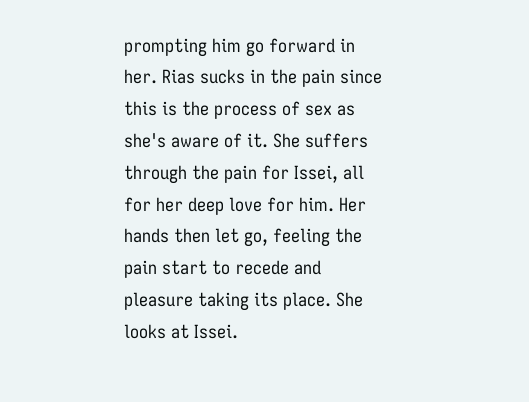prompting him go forward in her. Rias sucks in the pain since this is the process of sex as she's aware of it. She suffers through the pain for Issei, all for her deep love for him. Her hands then let go, feeling the pain start to recede and pleasure taking its place. She looks at Issei.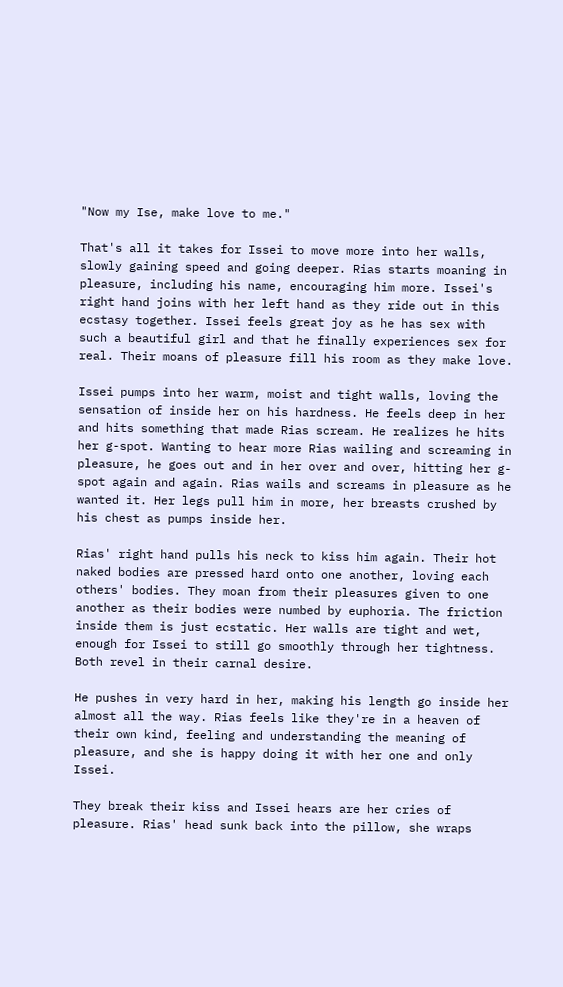"Now my Ise, make love to me."

That's all it takes for Issei to move more into her walls, slowly gaining speed and going deeper. Rias starts moaning in pleasure, including his name, encouraging him more. Issei's right hand joins with her left hand as they ride out in this ecstasy together. Issei feels great joy as he has sex with such a beautiful girl and that he finally experiences sex for real. Their moans of pleasure fill his room as they make love.

Issei pumps into her warm, moist and tight walls, loving the sensation of inside her on his hardness. He feels deep in her and hits something that made Rias scream. He realizes he hits her g-spot. Wanting to hear more Rias wailing and screaming in pleasure, he goes out and in her over and over, hitting her g-spot again and again. Rias wails and screams in pleasure as he wanted it. Her legs pull him in more, her breasts crushed by his chest as pumps inside her.

Rias' right hand pulls his neck to kiss him again. Their hot naked bodies are pressed hard onto one another, loving each others' bodies. They moan from their pleasures given to one another as their bodies were numbed by euphoria. The friction inside them is just ecstatic. Her walls are tight and wet, enough for Issei to still go smoothly through her tightness. Both revel in their carnal desire.

He pushes in very hard in her, making his length go inside her almost all the way. Rias feels like they're in a heaven of their own kind, feeling and understanding the meaning of pleasure, and she is happy doing it with her one and only Issei.

They break their kiss and Issei hears are her cries of pleasure. Rias' head sunk back into the pillow, she wraps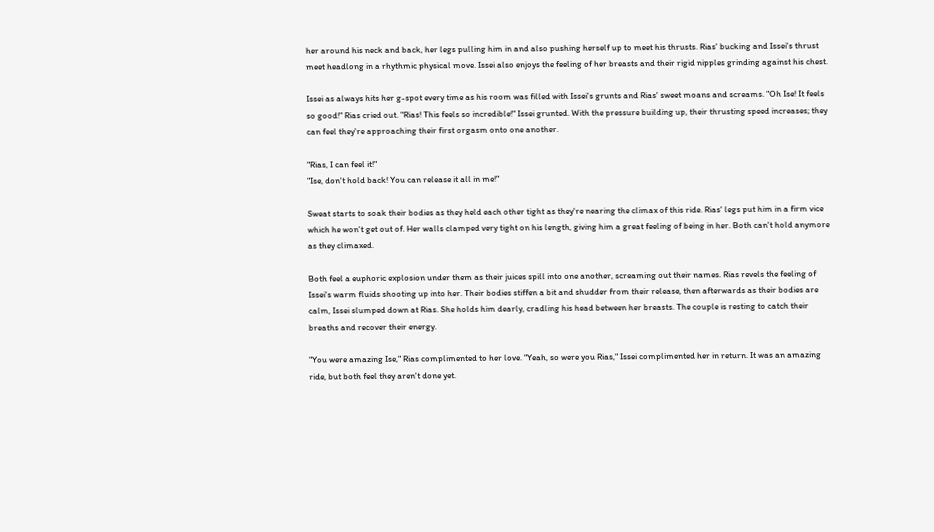her around his neck and back, her legs pulling him in and also pushing herself up to meet his thrusts. Rias' bucking and Issei's thrust meet headlong in a rhythmic physical move. Issei also enjoys the feeling of her breasts and their rigid nipples grinding against his chest.

Issei as always hits her g-spot every time as his room was filled with Issei's grunts and Rias' sweet moans and screams. "Oh Ise! It feels so good!" Rias cried out. "Rias! This feels so incredible!" Issei grunted. With the pressure building up, their thrusting speed increases; they can feel they're approaching their first orgasm onto one another.

"Rias, I can feel it!"
"Ise, don't hold back! You can release it all in me!"

Sweat starts to soak their bodies as they held each other tight as they're nearing the climax of this ride. Rias' legs put him in a firm vice which he won't get out of. Her walls clamped very tight on his length, giving him a great feeling of being in her. Both can't hold anymore as they climaxed.

Both feel a euphoric explosion under them as their juices spill into one another, screaming out their names. Rias revels the feeling of Issei's warm fluids shooting up into her. Their bodies stiffen a bit and shudder from their release, then afterwards as their bodies are calm, Issei slumped down at Rias. She holds him dearly, cradling his head between her breasts. The couple is resting to catch their breaths and recover their energy.

"You were amazing Ise," Rias complimented to her love. "Yeah, so were you Rias," Issei complimented her in return. It was an amazing ride, but both feel they aren't done yet.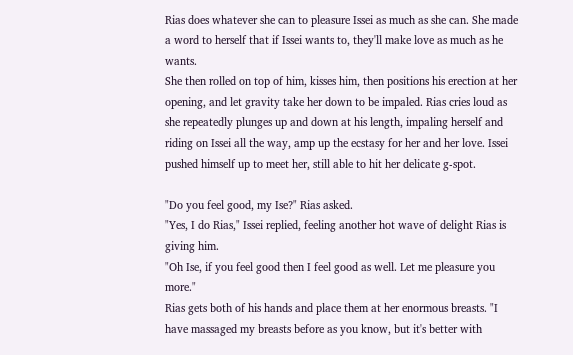Rias does whatever she can to pleasure Issei as much as she can. She made a word to herself that if Issei wants to, they'll make love as much as he wants.
She then rolled on top of him, kisses him, then positions his erection at her opening, and let gravity take her down to be impaled. Rias cries loud as she repeatedly plunges up and down at his length, impaling herself and riding on Issei all the way, amp up the ecstasy for her and her love. Issei pushed himself up to meet her, still able to hit her delicate g-spot.

"Do you feel good, my Ise?" Rias asked.
"Yes, I do Rias," Issei replied, feeling another hot wave of delight Rias is giving him.
"Oh Ise, if you feel good then I feel good as well. Let me pleasure you more."
Rias gets both of his hands and place them at her enormous breasts. "I have massaged my breasts before as you know, but it's better with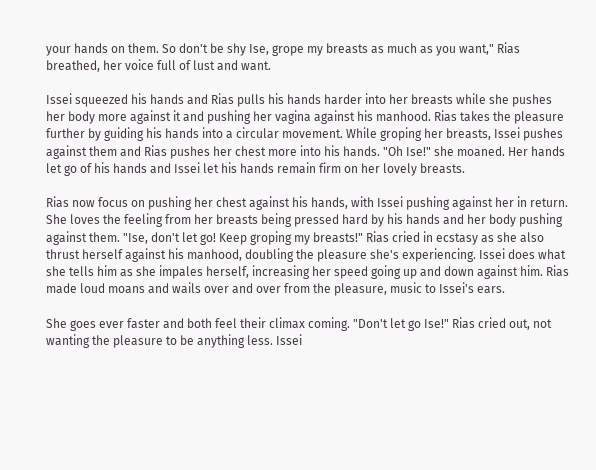your hands on them. So don't be shy Ise, grope my breasts as much as you want," Rias breathed, her voice full of lust and want.

Issei squeezed his hands and Rias pulls his hands harder into her breasts while she pushes her body more against it and pushing her vagina against his manhood. Rias takes the pleasure further by guiding his hands into a circular movement. While groping her breasts, Issei pushes against them and Rias pushes her chest more into his hands. "Oh Ise!" she moaned. Her hands let go of his hands and Issei let his hands remain firm on her lovely breasts.

Rias now focus on pushing her chest against his hands, with Issei pushing against her in return. She loves the feeling from her breasts being pressed hard by his hands and her body pushing against them. "Ise, don't let go! Keep groping my breasts!" Rias cried in ecstasy as she also thrust herself against his manhood, doubling the pleasure she's experiencing. Issei does what she tells him as she impales herself, increasing her speed going up and down against him. Rias made loud moans and wails over and over from the pleasure, music to Issei's ears.

She goes ever faster and both feel their climax coming. "Don't let go Ise!" Rias cried out, not wanting the pleasure to be anything less. Issei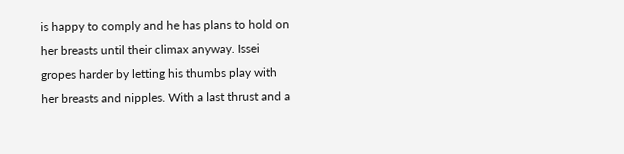is happy to comply and he has plans to hold on her breasts until their climax anyway. Issei gropes harder by letting his thumbs play with her breasts and nipples. With a last thrust and a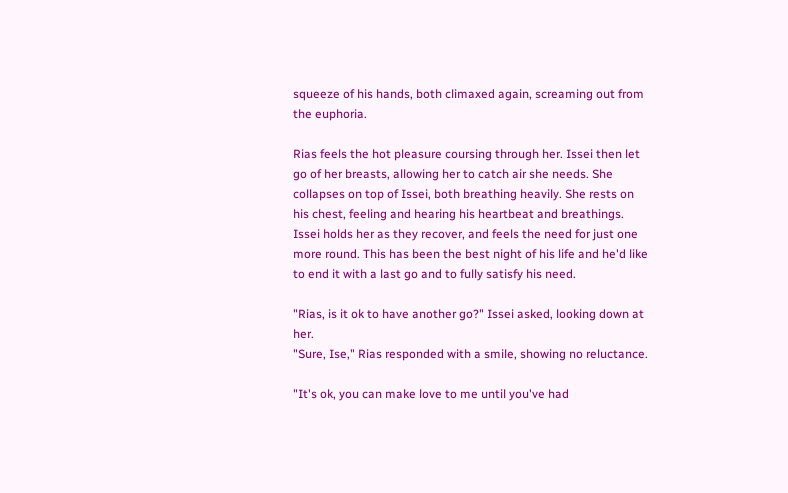squeeze of his hands, both climaxed again, screaming out from the euphoria.

Rias feels the hot pleasure coursing through her. Issei then let go of her breasts, allowing her to catch air she needs. She collapses on top of Issei, both breathing heavily. She rests on his chest, feeling and hearing his heartbeat and breathings. Issei holds her as they recover, and feels the need for just one more round. This has been the best night of his life and he'd like to end it with a last go and to fully satisfy his need.

"Rias, is it ok to have another go?" Issei asked, looking down at her.
"Sure, Ise," Rias responded with a smile, showing no reluctance.

"It's ok, you can make love to me until you've had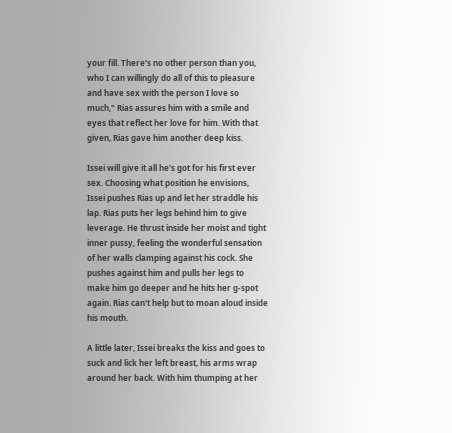your fill. There's no other person than you, who I can willingly do all of this to pleasure and have sex with the person I love so much," Rias assures him with a smile and eyes that reflect her love for him. With that given, Rias gave him another deep kiss.

Issei will give it all he's got for his first ever sex. Choosing what position he envisions, Issei pushes Rias up and let her straddle his lap. Rias puts her legs behind him to give leverage. He thrust inside her moist and tight inner pussy, feeling the wonderful sensation of her walls clamping against his cock. She pushes against him and pulls her legs to make him go deeper and he hits her g-spot again. Rias can't help but to moan aloud inside his mouth.

A little later, Issei breaks the kiss and goes to suck and lick her left breast, his arms wrap around her back. With him thumping at her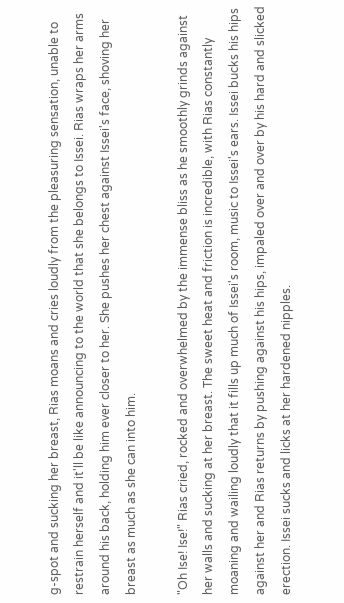g-spot and sucking her breast, Rias moans and cries loudly from the pleasuring sensation, unable to restrain herself and it'll be like announcing to the world that she belongs to Issei. Rias wraps her arms around his back, holding him ever closer to her. She pushes her chest against Issei's face, shoving her breast as much as she can into him.

"Oh Ise! Ise!" Rias cried, rocked and overwhelmed by the immense bliss as he smoothly grinds against her walls and sucking at her breast. The sweet heat and friction is incredible, with Rias constantly moaning and wailing loudly that it fills up much of Issei's room, music to Issei's ears. Issei bucks his hips against her and Rias returns by pushing against his hips, impaled over and over by his hard and slicked erection. Issei sucks and licks at her hardened nipples.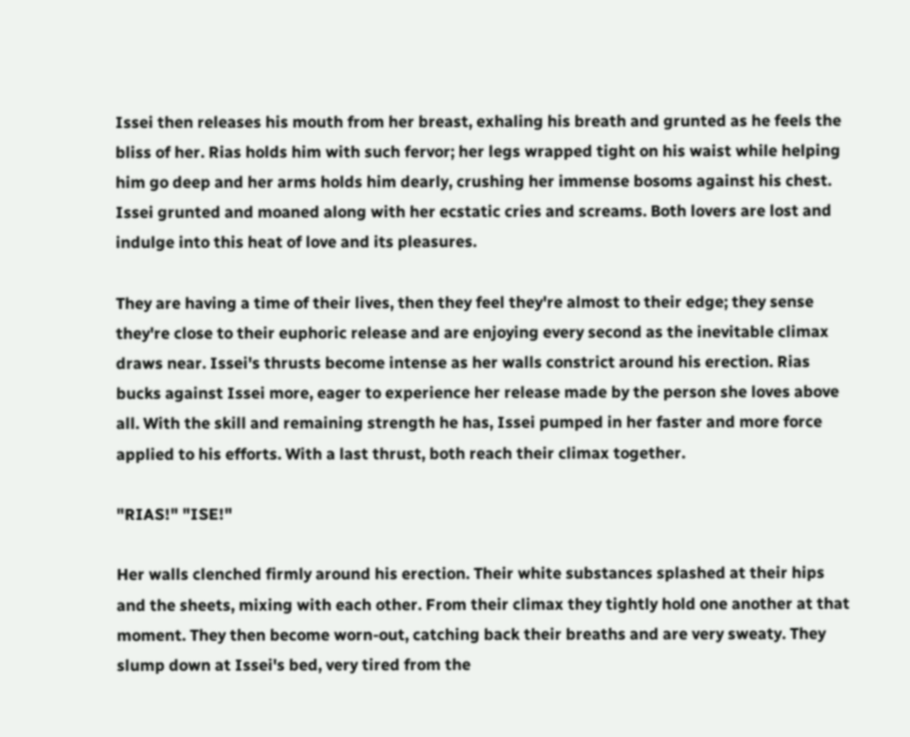Issei then releases his mouth from her breast, exhaling his breath and grunted as he feels the bliss of her. Rias holds him with such fervor; her legs wrapped tight on his waist while helping him go deep and her arms holds him dearly, crushing her immense bosoms against his chest. Issei grunted and moaned along with her ecstatic cries and screams. Both lovers are lost and indulge into this heat of love and its pleasures.

They are having a time of their lives, then they feel they're almost to their edge; they sense they're close to their euphoric release and are enjoying every second as the inevitable climax draws near. Issei's thrusts become intense as her walls constrict around his erection. Rias bucks against Issei more, eager to experience her release made by the person she loves above all. With the skill and remaining strength he has, Issei pumped in her faster and more force applied to his efforts. With a last thrust, both reach their climax together.

"RIAS!" "ISE!"

Her walls clenched firmly around his erection. Their white substances splashed at their hips and the sheets, mixing with each other. From their climax they tightly hold one another at that moment. They then become worn-out, catching back their breaths and are very sweaty. They slump down at Issei's bed, very tired from the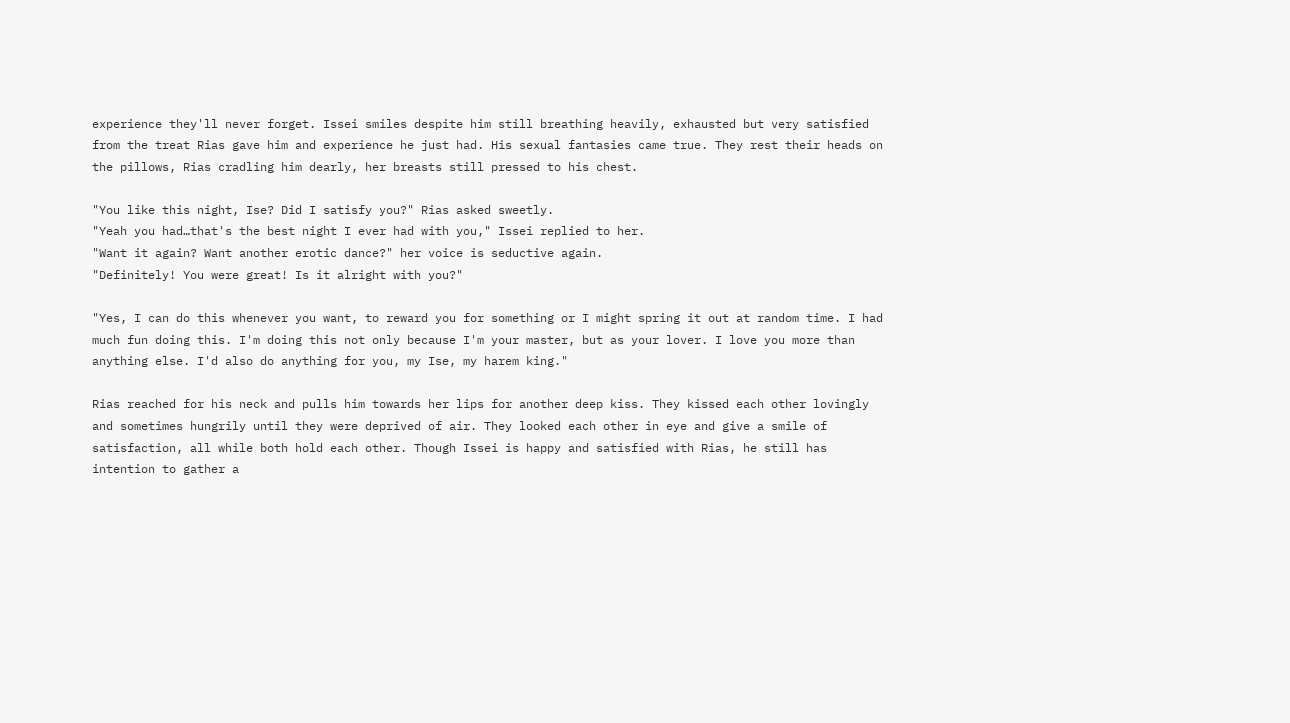experience they'll never forget. Issei smiles despite him still breathing heavily, exhausted but very satisfied from the treat Rias gave him and experience he just had. His sexual fantasies came true. They rest their heads on the pillows, Rias cradling him dearly, her breasts still pressed to his chest.

"You like this night, Ise? Did I satisfy you?" Rias asked sweetly.
"Yeah you had…that's the best night I ever had with you," Issei replied to her.
"Want it again? Want another erotic dance?" her voice is seductive again.
"Definitely! You were great! Is it alright with you?"

"Yes, I can do this whenever you want, to reward you for something or I might spring it out at random time. I had much fun doing this. I'm doing this not only because I'm your master, but as your lover. I love you more than anything else. I'd also do anything for you, my Ise, my harem king."

Rias reached for his neck and pulls him towards her lips for another deep kiss. They kissed each other lovingly and sometimes hungrily until they were deprived of air. They looked each other in eye and give a smile of satisfaction, all while both hold each other. Though Issei is happy and satisfied with Rias, he still has intention to gather a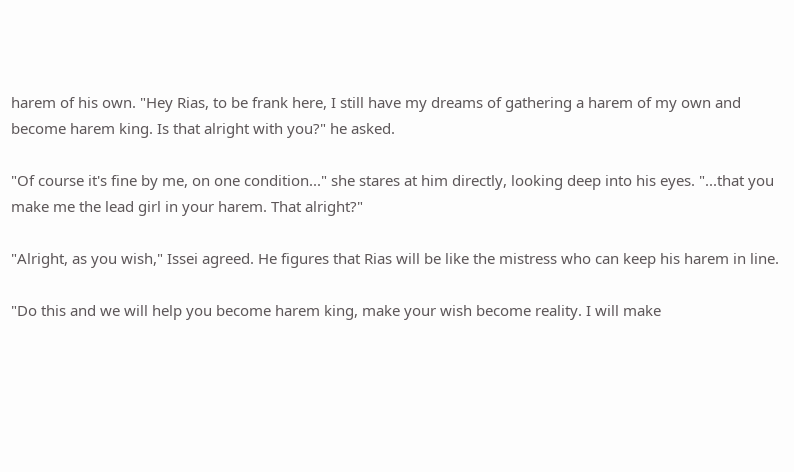harem of his own. "Hey Rias, to be frank here, I still have my dreams of gathering a harem of my own and become harem king. Is that alright with you?" he asked.

"Of course it's fine by me, on one condition..." she stares at him directly, looking deep into his eyes. "...that you make me the lead girl in your harem. That alright?"

"Alright, as you wish," Issei agreed. He figures that Rias will be like the mistress who can keep his harem in line.

"Do this and we will help you become harem king, make your wish become reality. I will make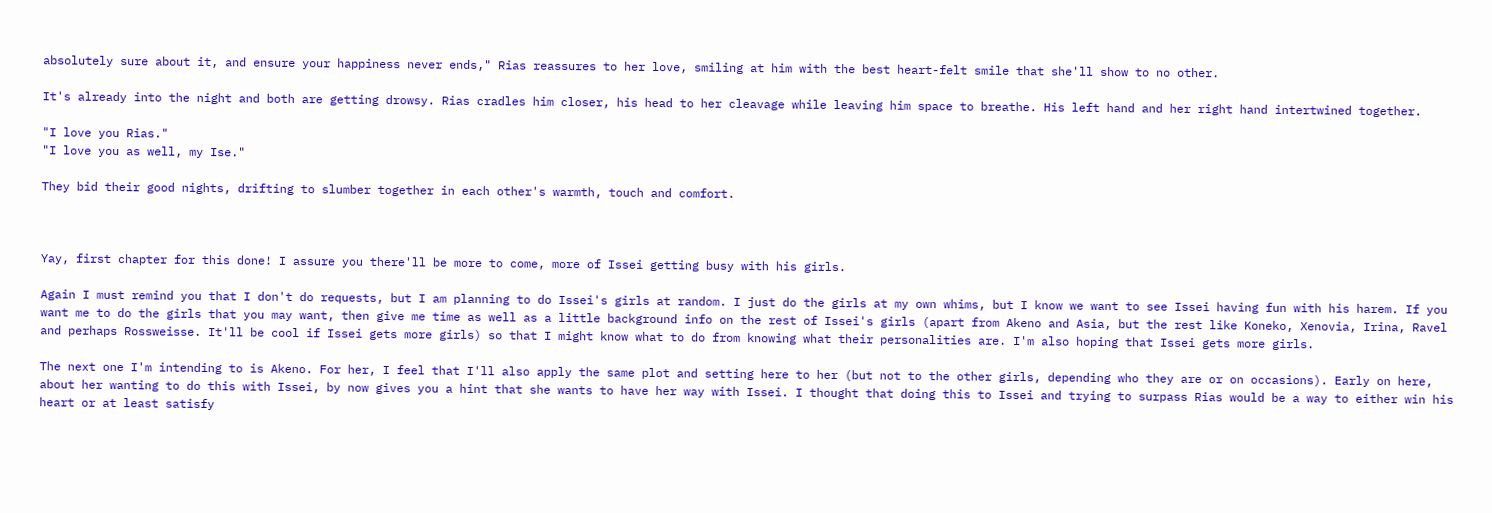absolutely sure about it, and ensure your happiness never ends," Rias reassures to her love, smiling at him with the best heart-felt smile that she'll show to no other.

It's already into the night and both are getting drowsy. Rias cradles him closer, his head to her cleavage while leaving him space to breathe. His left hand and her right hand intertwined together.

"I love you Rias."
"I love you as well, my Ise."

They bid their good nights, drifting to slumber together in each other's warmth, touch and comfort.



Yay, first chapter for this done! I assure you there'll be more to come, more of Issei getting busy with his girls.

Again I must remind you that I don't do requests, but I am planning to do Issei's girls at random. I just do the girls at my own whims, but I know we want to see Issei having fun with his harem. If you want me to do the girls that you may want, then give me time as well as a little background info on the rest of Issei's girls (apart from Akeno and Asia, but the rest like Koneko, Xenovia, Irina, Ravel and perhaps Rossweisse. It'll be cool if Issei gets more girls) so that I might know what to do from knowing what their personalities are. I'm also hoping that Issei gets more girls.

The next one I'm intending to is Akeno. For her, I feel that I'll also apply the same plot and setting here to her (but not to the other girls, depending who they are or on occasions). Early on here, about her wanting to do this with Issei, by now gives you a hint that she wants to have her way with Issei. I thought that doing this to Issei and trying to surpass Rias would be a way to either win his heart or at least satisfy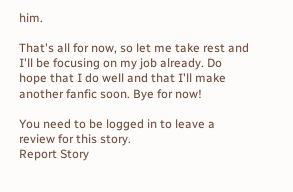him.

That's all for now, so let me take rest and I'll be focusing on my job already. Do hope that I do well and that I'll make another fanfic soon. Bye for now!

You need to be logged in to leave a review for this story.
Report Story